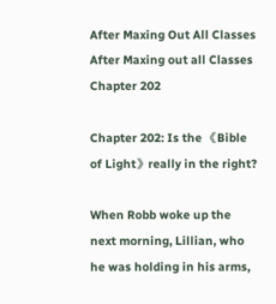After Maxing Out All Classes
After Maxing out all Classes Chapter 202

Chapter 202: Is the 《Bible of Light》really in the right?

When Robb woke up the next morning, Lillian, who he was holding in his arms,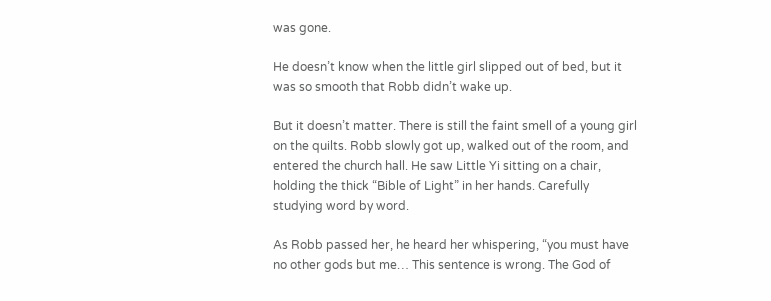was gone.

He doesn’t know when the little girl slipped out of bed, but it was so smooth that Robb didn’t wake up.

But it doesn’t matter. There is still the faint smell of a young girl on the quilts. Robb slowly got up, walked out of the room, and entered the church hall. He saw Little Yi sitting on a chair, holding the thick “Bible of Light” in her hands. Carefully studying word by word.

As Robb passed her, he heard her whispering, “you must have no other gods but me… This sentence is wrong. The God of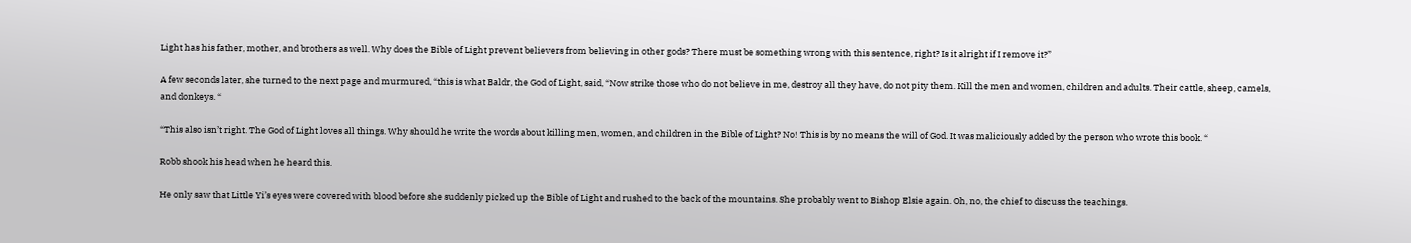Light has his father, mother, and brothers as well. Why does the Bible of Light prevent believers from believing in other gods? There must be something wrong with this sentence, right? Is it alright if I remove it?”

A few seconds later, she turned to the next page and murmured, “this is what Baldr, the God of Light, said, “Now strike those who do not believe in me, destroy all they have, do not pity them. Kill the men and women, children and adults. Their cattle, sheep, camels, and donkeys. “

“This also isn’t right. The God of Light loves all things. Why should he write the words about killing men, women, and children in the Bible of Light? No! This is by no means the will of God. It was maliciously added by the person who wrote this book. “

Robb shook his head when he heard this.

He only saw that Little Yi’s eyes were covered with blood before she suddenly picked up the Bible of Light and rushed to the back of the mountains. She probably went to Bishop Elsie again. Oh, no, the chief to discuss the teachings.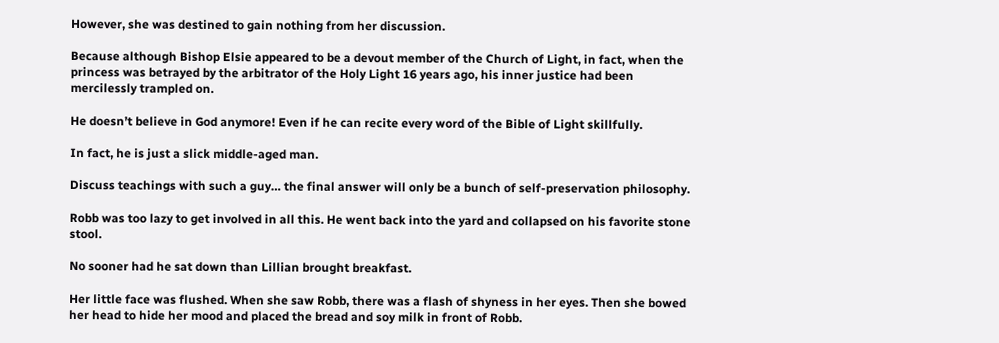However, she was destined to gain nothing from her discussion.

Because although Bishop Elsie appeared to be a devout member of the Church of Light, in fact, when the princess was betrayed by the arbitrator of the Holy Light 16 years ago, his inner justice had been mercilessly trampled on.

He doesn’t believe in God anymore! Even if he can recite every word of the Bible of Light skillfully.

In fact, he is just a slick middle-aged man.

Discuss teachings with such a guy… the final answer will only be a bunch of self-preservation philosophy.

Robb was too lazy to get involved in all this. He went back into the yard and collapsed on his favorite stone stool.

No sooner had he sat down than Lillian brought breakfast.

Her little face was flushed. When she saw Robb, there was a flash of shyness in her eyes. Then she bowed her head to hide her mood and placed the bread and soy milk in front of Robb.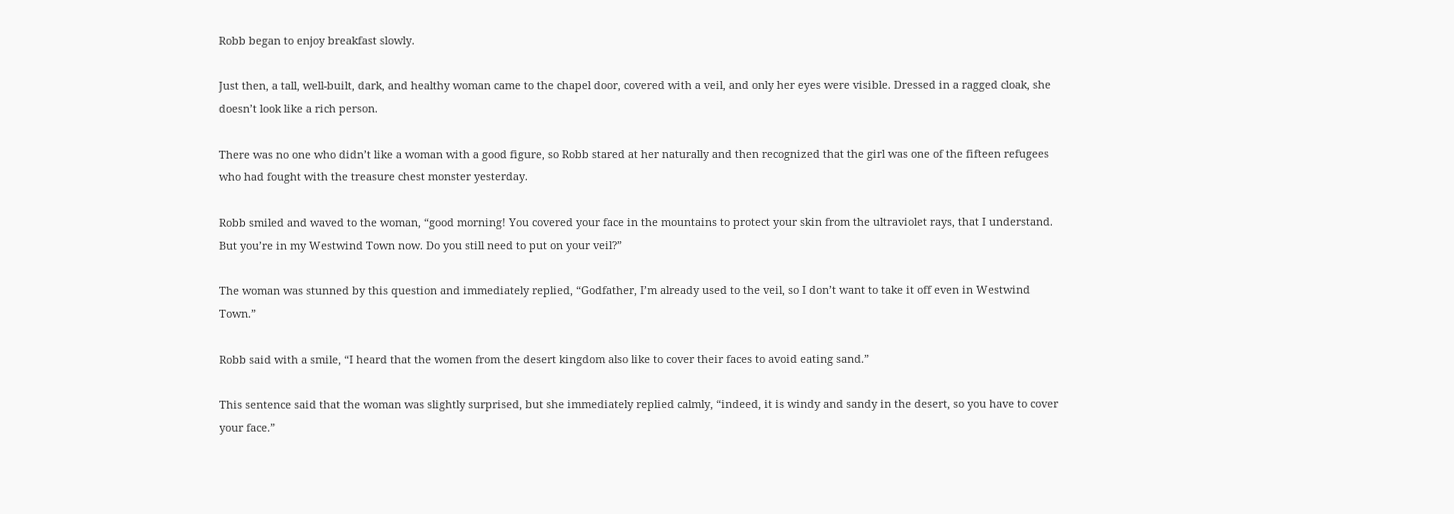Robb began to enjoy breakfast slowly.

Just then, a tall, well-built, dark, and healthy woman came to the chapel door, covered with a veil, and only her eyes were visible. Dressed in a ragged cloak, she doesn’t look like a rich person.

There was no one who didn’t like a woman with a good figure, so Robb stared at her naturally and then recognized that the girl was one of the fifteen refugees who had fought with the treasure chest monster yesterday.

Robb smiled and waved to the woman, “good morning! You covered your face in the mountains to protect your skin from the ultraviolet rays, that I understand. But you’re in my Westwind Town now. Do you still need to put on your veil?”

The woman was stunned by this question and immediately replied, “Godfather, I’m already used to the veil, so I don’t want to take it off even in Westwind Town.”

Robb said with a smile, “I heard that the women from the desert kingdom also like to cover their faces to avoid eating sand.”

This sentence said that the woman was slightly surprised, but she immediately replied calmly, “indeed, it is windy and sandy in the desert, so you have to cover your face.”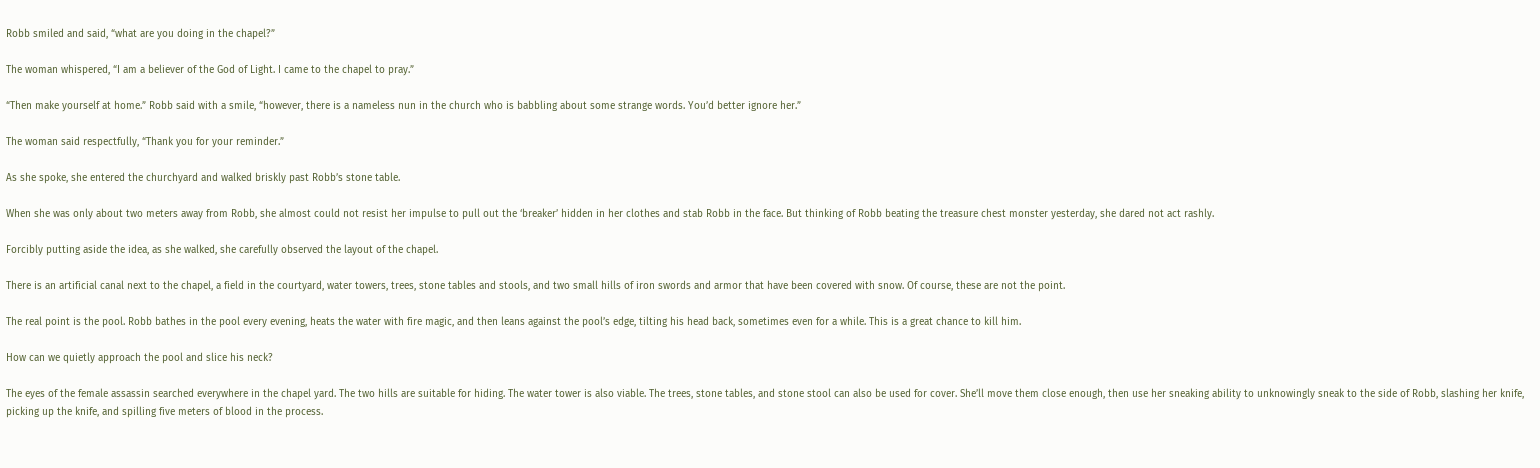Robb smiled and said, “what are you doing in the chapel?”

The woman whispered, “I am a believer of the God of Light. I came to the chapel to pray.”

“Then make yourself at home.” Robb said with a smile, “however, there is a nameless nun in the church who is babbling about some strange words. You’d better ignore her.”

The woman said respectfully, “Thank you for your reminder.”

As she spoke, she entered the churchyard and walked briskly past Robb’s stone table.

When she was only about two meters away from Robb, she almost could not resist her impulse to pull out the ‘breaker’ hidden in her clothes and stab Robb in the face. But thinking of Robb beating the treasure chest monster yesterday, she dared not act rashly.

Forcibly putting aside the idea, as she walked, she carefully observed the layout of the chapel.

There is an artificial canal next to the chapel, a field in the courtyard, water towers, trees, stone tables and stools, and two small hills of iron swords and armor that have been covered with snow. Of course, these are not the point.

The real point is the pool. Robb bathes in the pool every evening, heats the water with fire magic, and then leans against the pool’s edge, tilting his head back, sometimes even for a while. This is a great chance to kill him.

How can we quietly approach the pool and slice his neck?

The eyes of the female assassin searched everywhere in the chapel yard. The two hills are suitable for hiding. The water tower is also viable. The trees, stone tables, and stone stool can also be used for cover. She’ll move them close enough, then use her sneaking ability to unknowingly sneak to the side of Robb, slashing her knife, picking up the knife, and spilling five meters of blood in the process.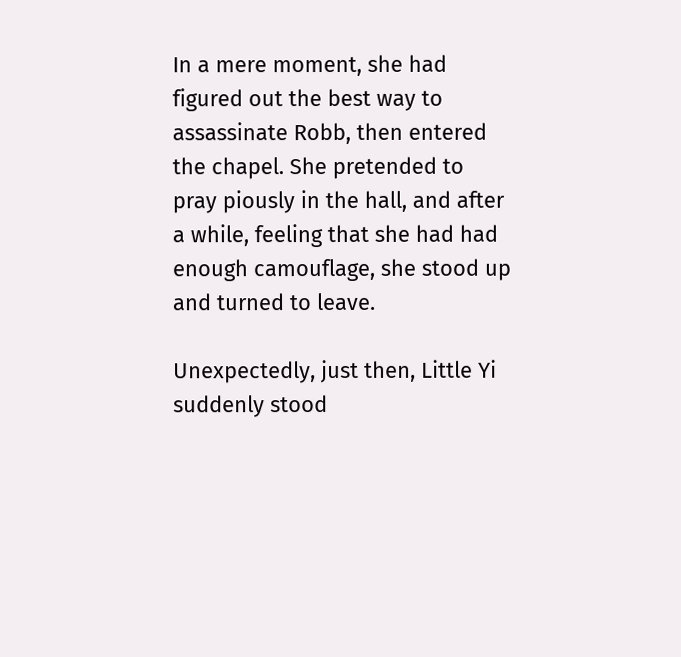In a mere moment, she had figured out the best way to assassinate Robb, then entered the chapel. She pretended to pray piously in the hall, and after a while, feeling that she had had enough camouflage, she stood up and turned to leave.

Unexpectedly, just then, Little Yi suddenly stood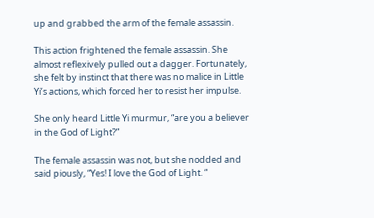up and grabbed the arm of the female assassin.

This action frightened the female assassin. She almost reflexively pulled out a dagger. Fortunately, she felt by instinct that there was no malice in Little Yi’s actions, which forced her to resist her impulse.

She only heard Little Yi murmur, “are you a believer in the God of Light?”

The female assassin was not, but she nodded and said piously, “Yes! I love the God of Light. “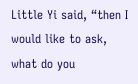Little Yi said, “then I would like to ask, what do you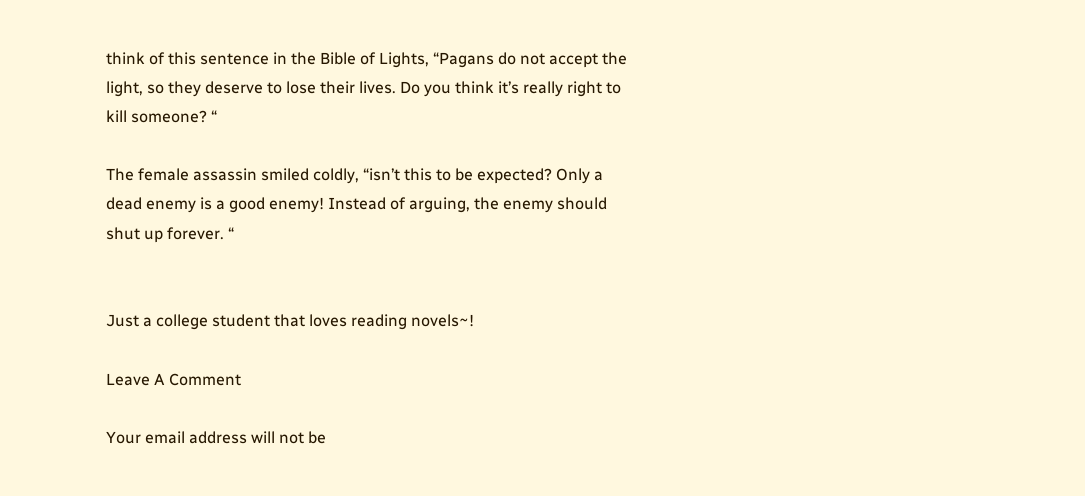think of this sentence in the Bible of Lights, “Pagans do not accept the light, so they deserve to lose their lives. Do you think it’s really right to kill someone? “

The female assassin smiled coldly, “isn’t this to be expected? Only a dead enemy is a good enemy! Instead of arguing, the enemy should shut up forever. “


Just a college student that loves reading novels~!

Leave A Comment

Your email address will not be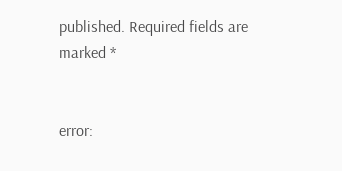published. Required fields are marked *


error: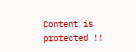Content is protected !!